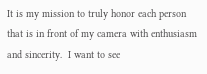It is my mission to truly honor each person that is in front of my camera with enthusiasm and sincerity.  I want to see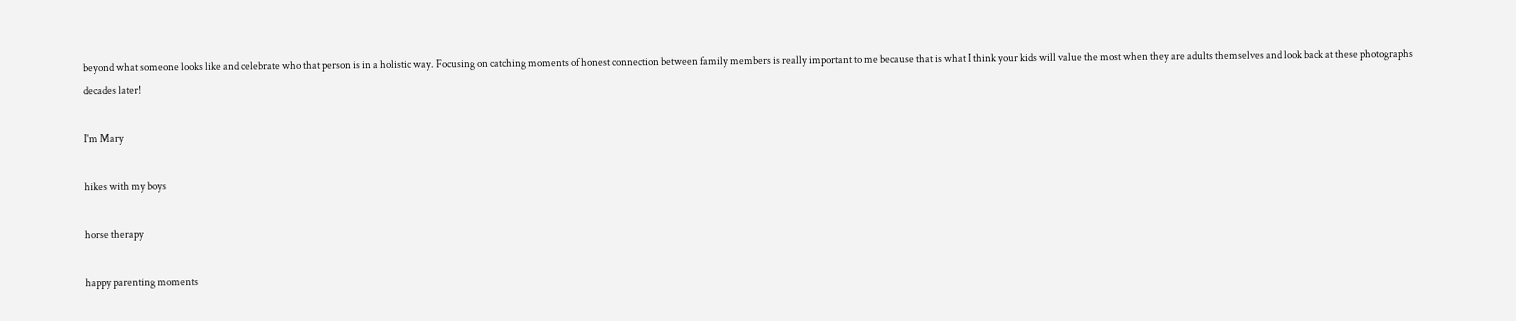beyond what someone looks like and celebrate who that person is in a holistic way. Focusing on catching moments of honest connection between family members is really important to me because that is what I think your kids will value the most when they are adults themselves and look back at these photographs decades later!

I'm Mary

hikes with my boys

horse therapy

happy parenting moments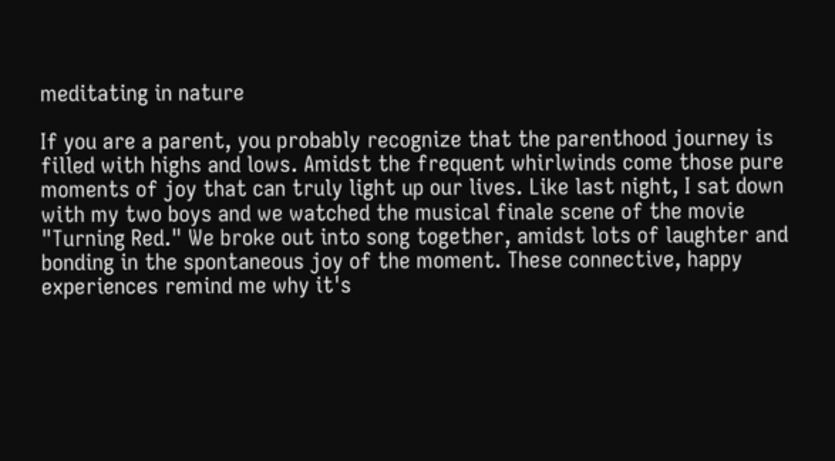meditating in nature

If you are a parent, you probably recognize that the parenthood journey is filled with highs and lows. Amidst the frequent whirlwinds come those pure moments of joy that can truly light up our lives. Like last night, I sat down with my two boys and we watched the musical finale scene of the movie "Turning Red." We broke out into song together, amidst lots of laughter and bonding in the spontaneous joy of the moment. These connective, happy experiences remind me why it's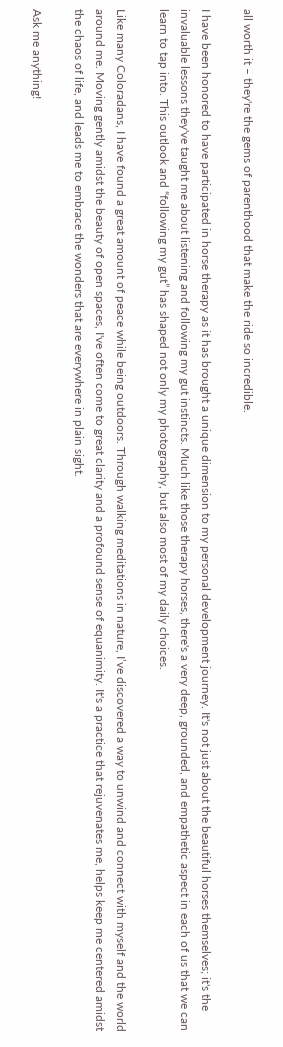all worth it – they're the gems of parenthood that make the ride so incredible.

I have been honored to have participated in horse therapy as it has brought a unique dimension to my personal development journey. It's not just about the beautiful horses themselves; it's the invaluable lessons they've taught me about listening and following my gut instincts. Much like those therapy horses, there's a very deep, grounded, and empathetic aspect in each of us that we can learn to tap into. This outlook and “following my gut” has shaped not only my photography, but also most of my daily choices.

Like many Coloradans, I have found a great amount of peace while being outdoors. Through walking meditations in nature, I’ve discovered a way to unwind and connect with myself and the world around me. Moving gently amidst the beauty of open spaces, I've often come to great clarity and a profound sense of equanimity. It's a practice that rejuvenates me, helps keep me centered amidst the chaos of life, and leads me to embrace the wonders that are everywhere in plain sight.

Ask me anything!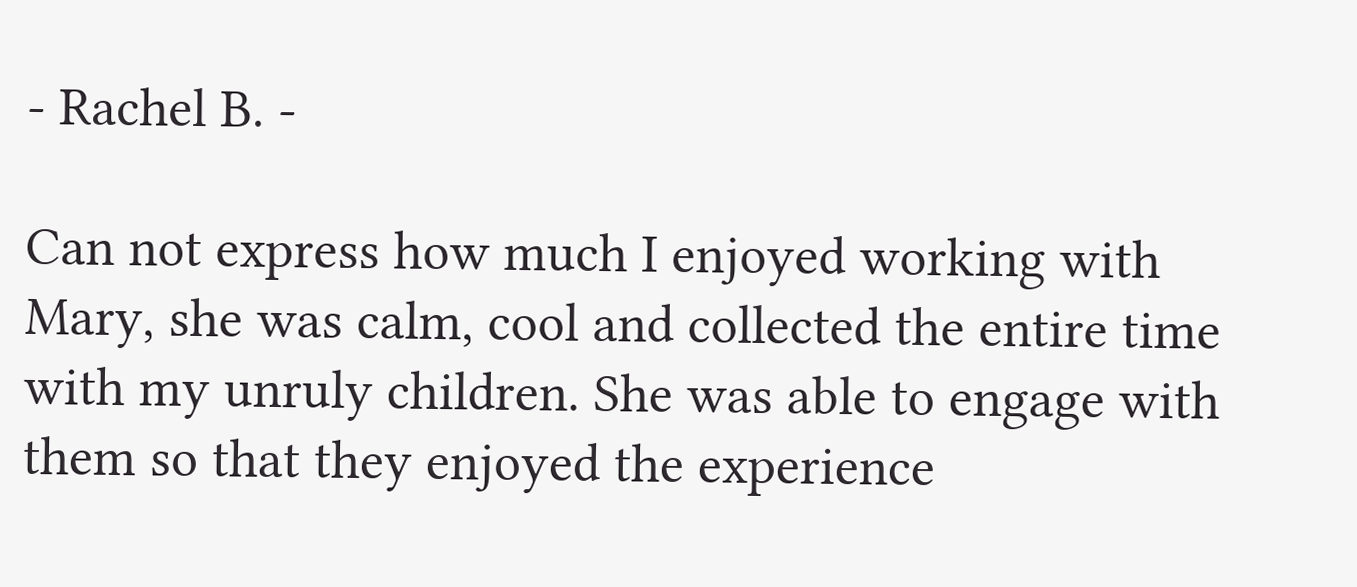- Rachel B. -

Can not express how much I enjoyed working with Mary, she was calm, cool and collected the entire time with my unruly children. She was able to engage with them so that they enjoyed the experience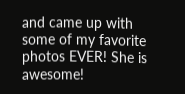and came up with some of my favorite photos EVER! She is awesome!